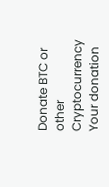Donate BTC or other Cryptocurrency
Your donation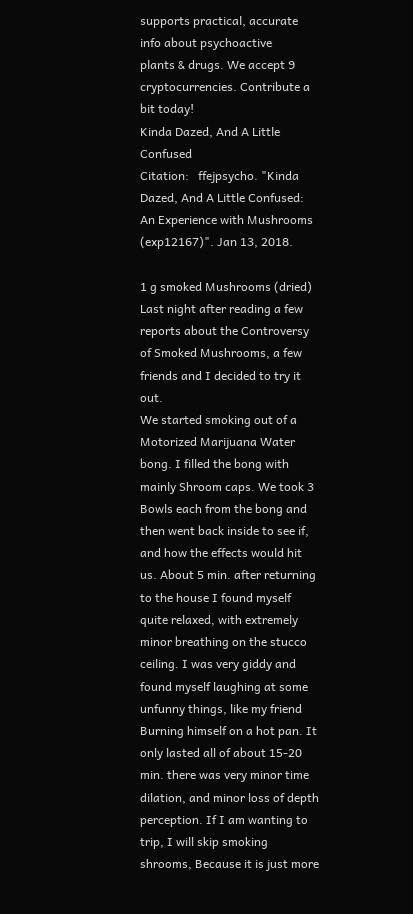supports practical, accurate info about psychoactive
plants & drugs. We accept 9 cryptocurrencies. Contribute a bit today!
Kinda Dazed, And A Little Confused
Citation:   ffejpsycho. "Kinda Dazed, And A Little Confused: An Experience with Mushrooms (exp12167)". Jan 13, 2018.

1 g smoked Mushrooms (dried)
Last night after reading a few reports about the Controversy of Smoked Mushrooms, a few friends and I decided to try it out.
We started smoking out of a Motorized Marijuana Water bong. I filled the bong with mainly Shroom caps. We took 3 Bowls each from the bong and then went back inside to see if, and how the effects would hit us. About 5 min. after returning to the house I found myself quite relaxed, with extremely minor breathing on the stucco ceiling. I was very giddy and found myself laughing at some unfunny things, like my friend Burning himself on a hot pan. It only lasted all of about 15-20 min. there was very minor time dilation, and minor loss of depth perception. If I am wanting to trip, I will skip smoking shrooms, Because it is just more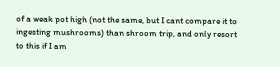of a weak pot high (not the same, but I cant compare it to ingesting mushrooms) than shroom trip, and only resort to this if I am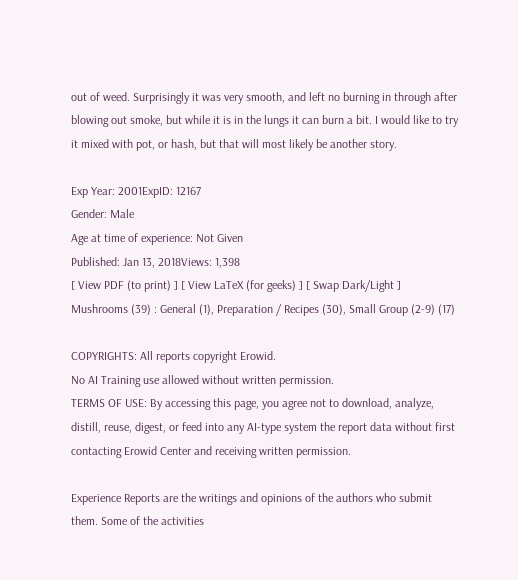out of weed. Surprisingly it was very smooth, and left no burning in through after blowing out smoke, but while it is in the lungs it can burn a bit. I would like to try it mixed with pot, or hash, but that will most likely be another story.

Exp Year: 2001ExpID: 12167
Gender: Male
Age at time of experience: Not Given
Published: Jan 13, 2018Views: 1,398
[ View PDF (to print) ] [ View LaTeX (for geeks) ] [ Swap Dark/Light ]
Mushrooms (39) : General (1), Preparation / Recipes (30), Small Group (2-9) (17)

COPYRIGHTS: All reports copyright Erowid.
No AI Training use allowed without written permission.
TERMS OF USE: By accessing this page, you agree not to download, analyze, distill, reuse, digest, or feed into any AI-type system the report data without first contacting Erowid Center and receiving written permission.

Experience Reports are the writings and opinions of the authors who submit them. Some of the activities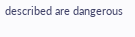described are dangerous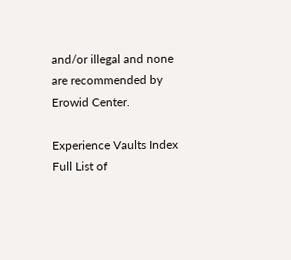and/or illegal and none are recommended by Erowid Center.

Experience Vaults Index Full List of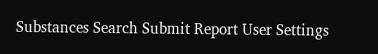Substances Search Submit Report User Settings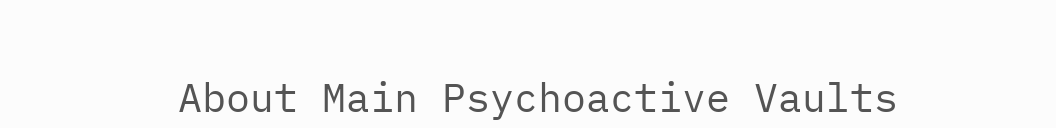About Main Psychoactive Vaults